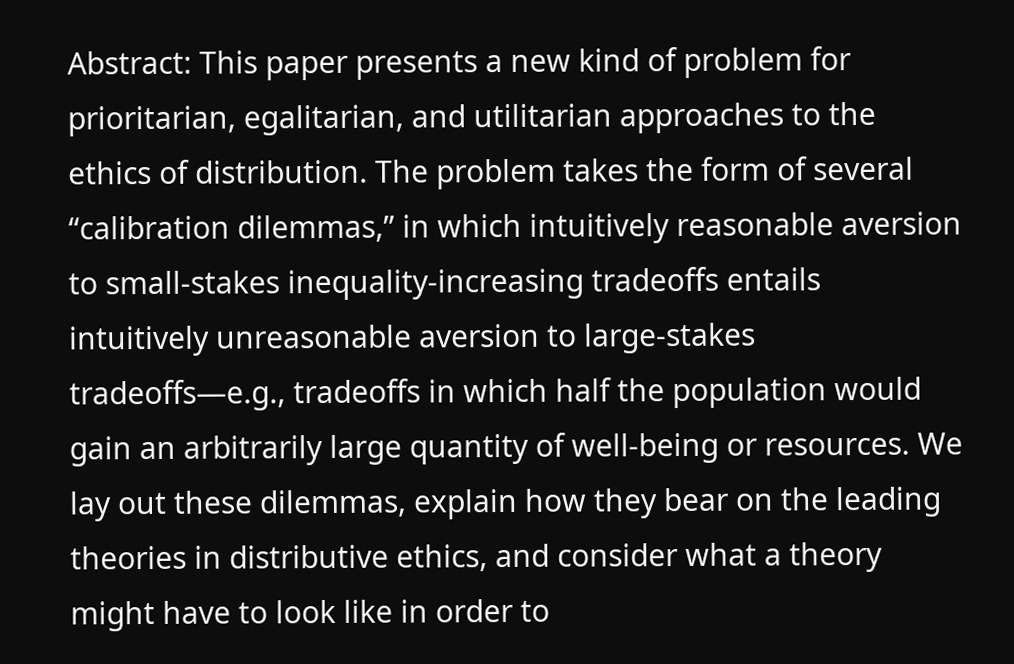Abstract: This paper presents a new kind of problem for prioritarian, egalitarian, and utilitarian approaches to the ethics of distribution. The problem takes the form of several “calibration dilemmas,” in which intuitively reasonable aversion to small-stakes inequality-increasing tradeoffs entails intuitively unreasonable aversion to large-stakes tradeoffs—e.g., tradeoffs in which half the population would gain an arbitrarily large quantity of well-being or resources. We lay out these dilemmas, explain how they bear on the leading theories in distributive ethics, and consider what a theory might have to look like in order to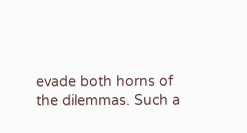evade both horns of the dilemmas. Such a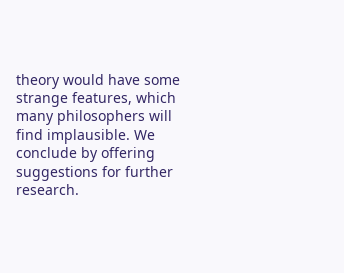theory would have some strange features, which many philosophers will find implausible. We conclude by offering suggestions for further research.